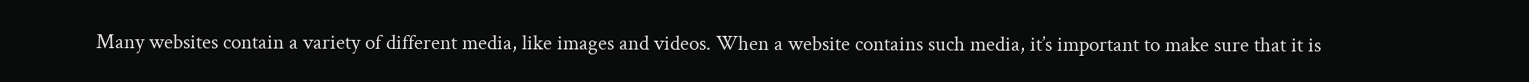Many websites contain a variety of different media, like images and videos. When a website contains such media, it’s important to make sure that it is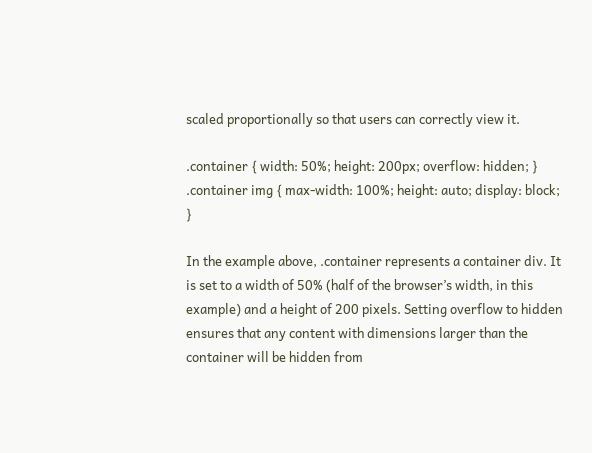scaled proportionally so that users can correctly view it.

.container { width: 50%; height: 200px; overflow: hidden; } .container img { max-width: 100%; height: auto; display: block; }

In the example above, .container represents a container div. It is set to a width of 50% (half of the browser’s width, in this example) and a height of 200 pixels. Setting overflow to hidden ensures that any content with dimensions larger than the container will be hidden from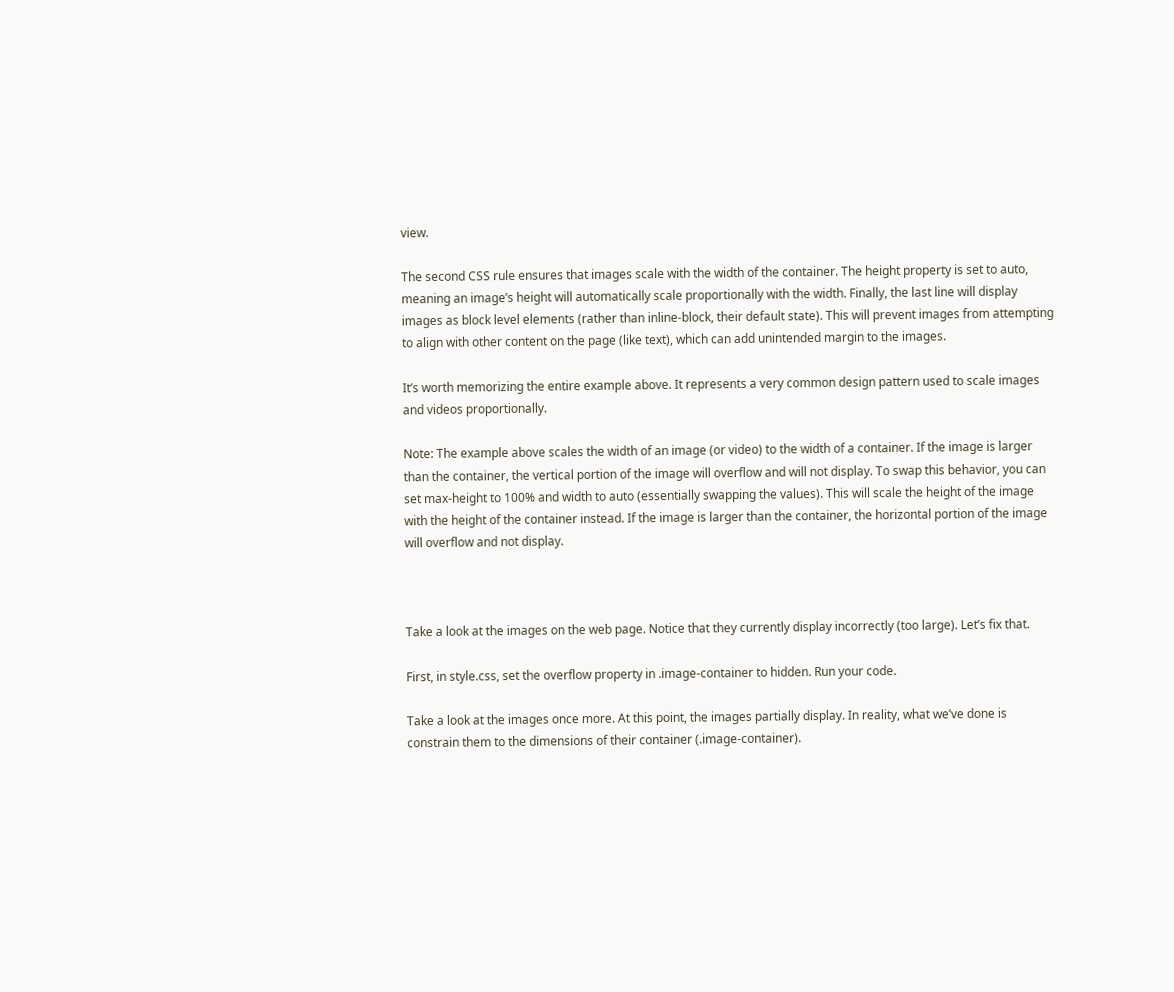view.

The second CSS rule ensures that images scale with the width of the container. The height property is set to auto, meaning an image’s height will automatically scale proportionally with the width. Finally, the last line will display images as block level elements (rather than inline-block, their default state). This will prevent images from attempting to align with other content on the page (like text), which can add unintended margin to the images.

It’s worth memorizing the entire example above. It represents a very common design pattern used to scale images and videos proportionally.

Note: The example above scales the width of an image (or video) to the width of a container. If the image is larger than the container, the vertical portion of the image will overflow and will not display. To swap this behavior, you can set max-height to 100% and width to auto (essentially swapping the values). This will scale the height of the image with the height of the container instead. If the image is larger than the container, the horizontal portion of the image will overflow and not display.



Take a look at the images on the web page. Notice that they currently display incorrectly (too large). Let’s fix that.

First, in style.css, set the overflow property in .image-container to hidden. Run your code.

Take a look at the images once more. At this point, the images partially display. In reality, what we’ve done is constrain them to the dimensions of their container (.image-container).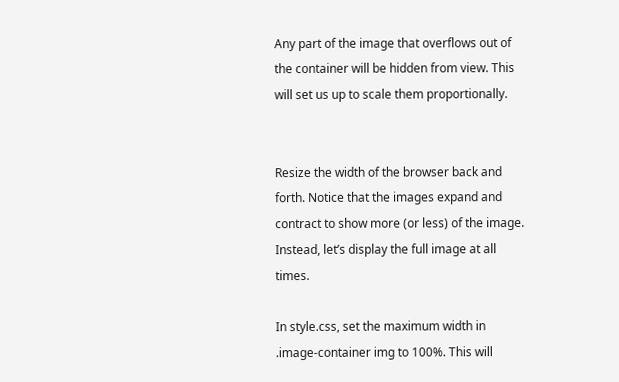Any part of the image that overflows out of the container will be hidden from view. This will set us up to scale them proportionally.


Resize the width of the browser back and forth. Notice that the images expand and contract to show more (or less) of the image. Instead, let’s display the full image at all times.

In style.css, set the maximum width in .image-container img to 100%. This will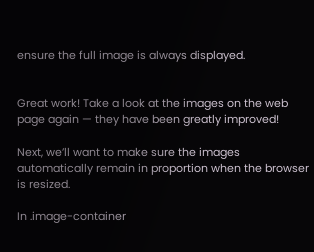ensure the full image is always displayed.


Great work! Take a look at the images on the web page again — they have been greatly improved!

Next, we’ll want to make sure the images automatically remain in proportion when the browser is resized.

In .image-container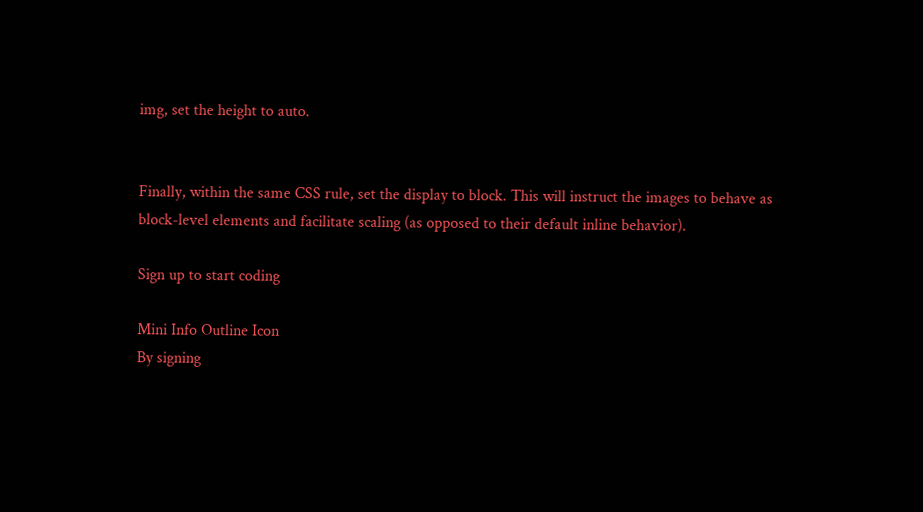img, set the height to auto.


Finally, within the same CSS rule, set the display to block. This will instruct the images to behave as block-level elements and facilitate scaling (as opposed to their default inline behavior).

Sign up to start coding

Mini Info Outline Icon
By signing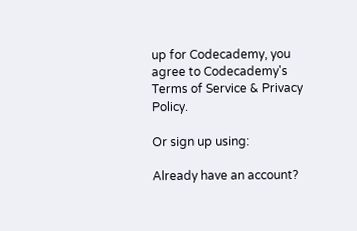up for Codecademy, you agree to Codecademy's Terms of Service & Privacy Policy.

Or sign up using:

Already have an account?